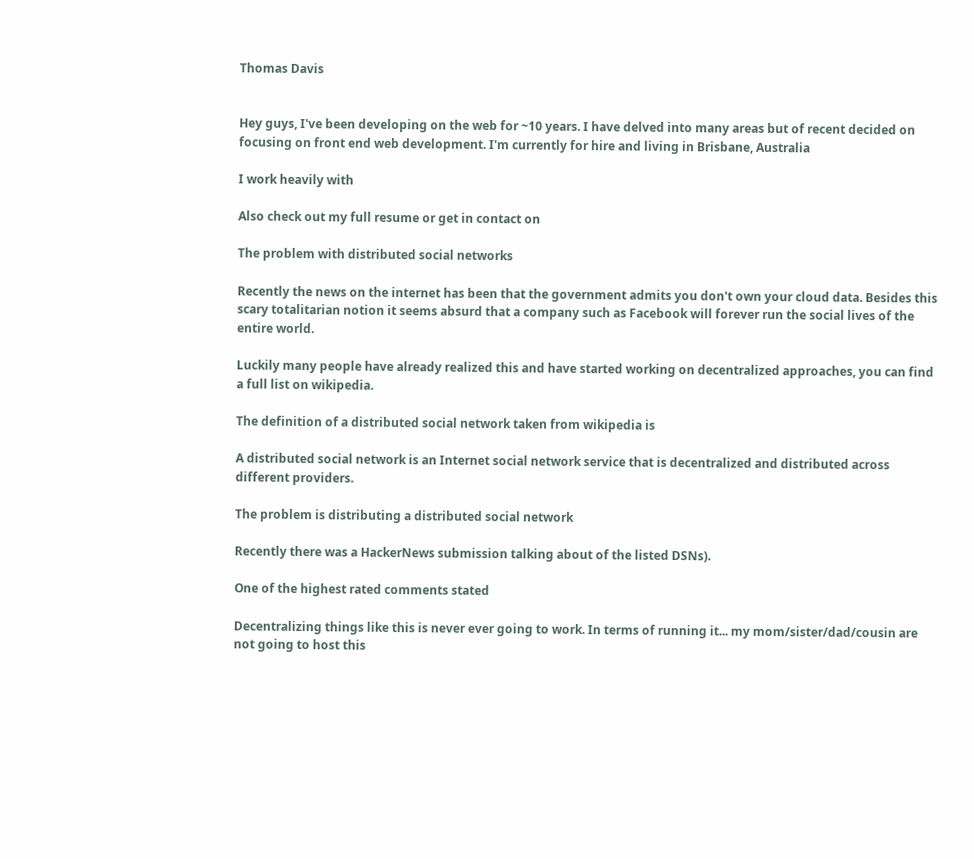Thomas Davis


Hey guys, I've been developing on the web for ~10 years. I have delved into many areas but of recent decided on focusing on front end web development. I'm currently for hire and living in Brisbane, Australia

I work heavily with

Also check out my full resume or get in contact on

The problem with distributed social networks

Recently the news on the internet has been that the government admits you don't own your cloud data. Besides this scary totalitarian notion it seems absurd that a company such as Facebook will forever run the social lives of the entire world.

Luckily many people have already realized this and have started working on decentralized approaches, you can find a full list on wikipedia.

The definition of a distributed social network taken from wikipedia is

A distributed social network is an Internet social network service that is decentralized and distributed across different providers.

The problem is distributing a distributed social network

Recently there was a HackerNews submission talking about of the listed DSNs).

One of the highest rated comments stated

Decentralizing things like this is never ever going to work. In terms of running it... my mom/sister/dad/cousin are not going to host this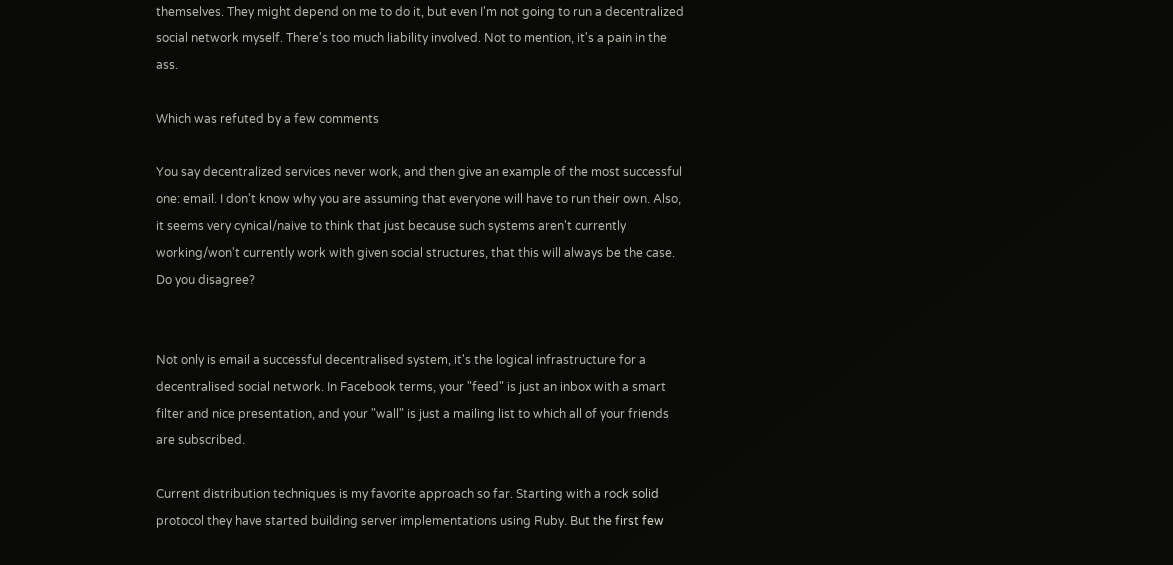themselves. They might depend on me to do it, but even I'm not going to run a decentralized social network myself. There's too much liability involved. Not to mention, it's a pain in the ass.

Which was refuted by a few comments

You say decentralized services never work, and then give an example of the most successful one: email. I don't know why you are assuming that everyone will have to run their own. Also, it seems very cynical/naive to think that just because such systems aren't currently working/won't currently work with given social structures, that this will always be the case. Do you disagree?


Not only is email a successful decentralised system, it's the logical infrastructure for a decentralised social network. In Facebook terms, your "feed" is just an inbox with a smart filter and nice presentation, and your "wall" is just a mailing list to which all of your friends are subscribed.

Current distribution techniques is my favorite approach so far. Starting with a rock solid protocol they have started building server implementations using Ruby. But the first few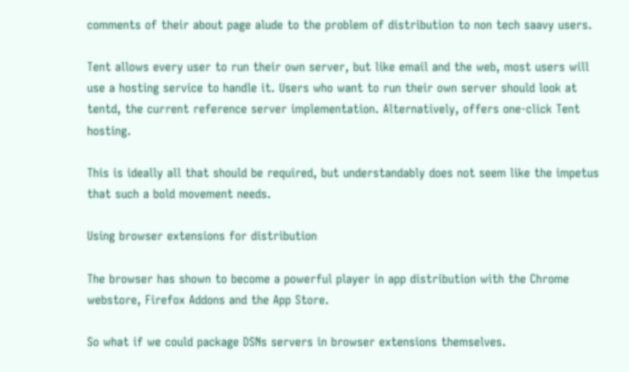comments of their about page alude to the problem of distribution to non tech saavy users.

Tent allows every user to run their own server, but like email and the web, most users will use a hosting service to handle it. Users who want to run their own server should look at tentd, the current reference server implementation. Alternatively, offers one-click Tent hosting.

This is ideally all that should be required, but understandably does not seem like the impetus that such a bold movement needs.

Using browser extensions for distribution

The browser has shown to become a powerful player in app distribution with the Chrome webstore, Firefox Addons and the App Store.

So what if we could package DSNs servers in browser extensions themselves.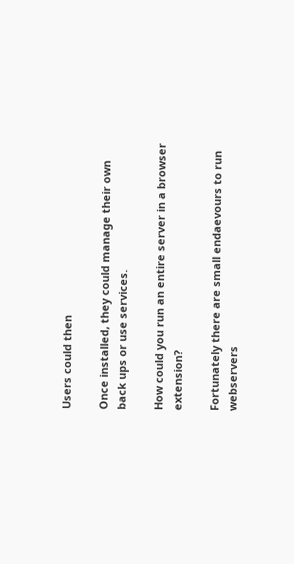Users could then

Once installed, they could manage their own back ups or use services.

How could you run an entire server in a browser extension?

Fortunately there are small endaevours to run webservers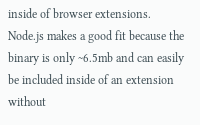inside of browser extensions. Node.js makes a good fit because the binary is only ~6.5mb and can easily be included inside of an extension without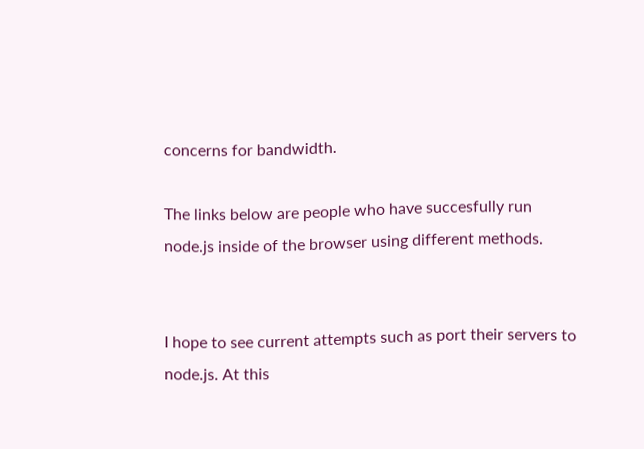concerns for bandwidth.

The links below are people who have succesfully run node.js inside of the browser using different methods.


I hope to see current attempts such as port their servers to node.js. At this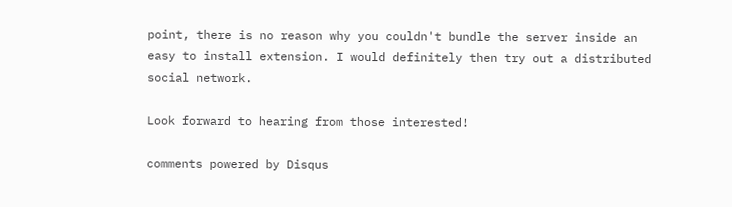point, there is no reason why you couldn't bundle the server inside an easy to install extension. I would definitely then try out a distributed social network.

Look forward to hearing from those interested!

comments powered by Disqus